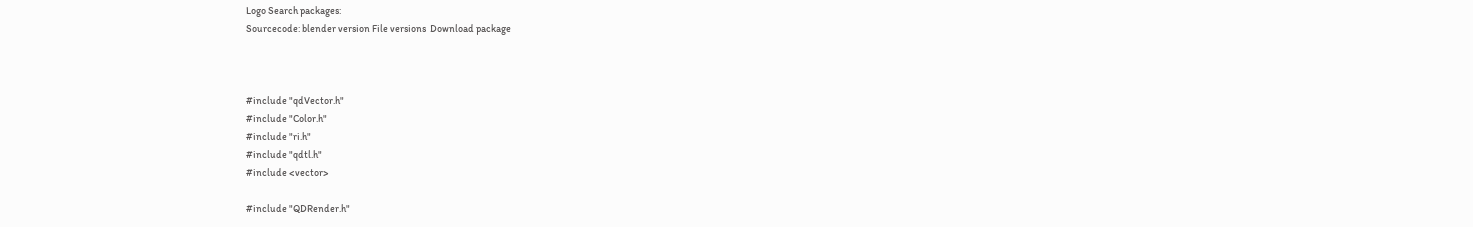Logo Search packages:
Sourcecode: blender version File versions  Download package



#include "qdVector.h"
#include "Color.h"
#include "ri.h"
#include "qdtl.h"
#include <vector>

#include "QDRender.h"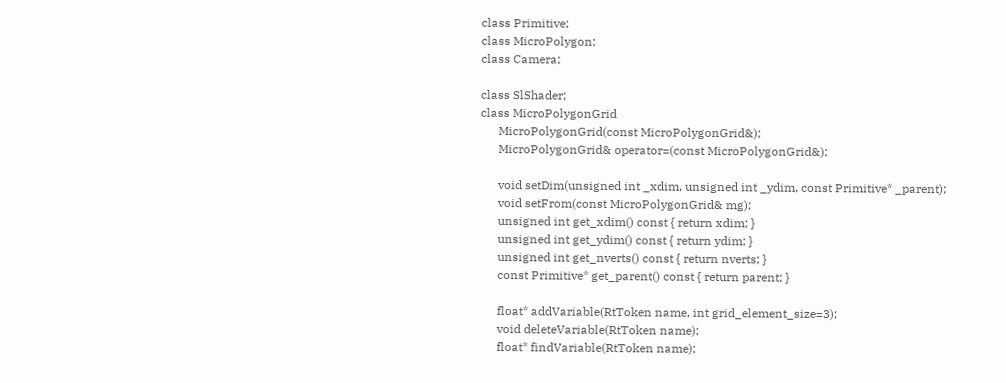class Primitive;
class MicroPolygon;
class Camera;

class SlShader;
class MicroPolygonGrid
      MicroPolygonGrid(const MicroPolygonGrid&);
      MicroPolygonGrid& operator=(const MicroPolygonGrid&);

      void setDim(unsigned int _xdim, unsigned int _ydim, const Primitive* _parent);
      void setFrom(const MicroPolygonGrid& mg);
      unsigned int get_xdim() const { return xdim; }
      unsigned int get_ydim() const { return ydim; }
      unsigned int get_nverts() const { return nverts; }
      const Primitive* get_parent() const { return parent; }

      float* addVariable(RtToken name, int grid_element_size=3);
      void deleteVariable(RtToken name);
      float* findVariable(RtToken name);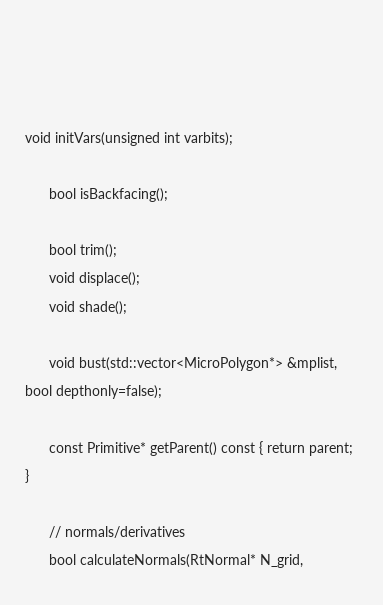void initVars(unsigned int varbits);

      bool isBackfacing();

      bool trim();
      void displace();
      void shade();

      void bust(std::vector<MicroPolygon*> &mplist, bool depthonly=false);

      const Primitive* getParent() const { return parent; }

      // normals/derivatives
      bool calculateNormals(RtNormal* N_grid,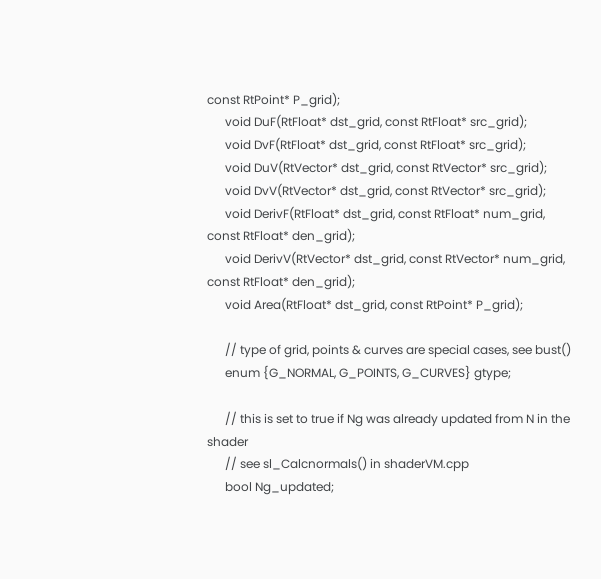const RtPoint* P_grid);
      void DuF(RtFloat* dst_grid, const RtFloat* src_grid);
      void DvF(RtFloat* dst_grid, const RtFloat* src_grid);
      void DuV(RtVector* dst_grid, const RtVector* src_grid);
      void DvV(RtVector* dst_grid, const RtVector* src_grid);
      void DerivF(RtFloat* dst_grid, const RtFloat* num_grid, const RtFloat* den_grid);
      void DerivV(RtVector* dst_grid, const RtVector* num_grid, const RtFloat* den_grid);
      void Area(RtFloat* dst_grid, const RtPoint* P_grid);

      // type of grid, points & curves are special cases, see bust()
      enum {G_NORMAL, G_POINTS, G_CURVES} gtype;

      // this is set to true if Ng was already updated from N in the shader
      // see sl_Calcnormals() in shaderVM.cpp
      bool Ng_updated;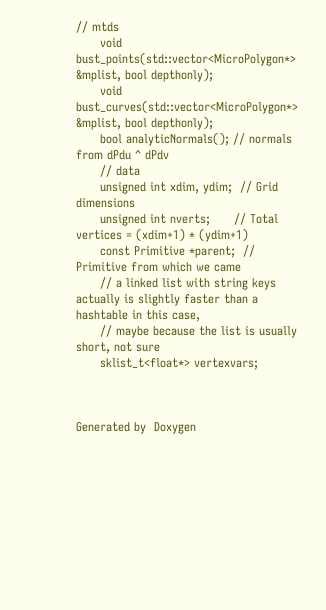// mtds
      void bust_points(std::vector<MicroPolygon*> &mplist, bool depthonly);
      void bust_curves(std::vector<MicroPolygon*> &mplist, bool depthonly);
      bool analyticNormals(); // normals from dPdu ^ dPdv
      // data
      unsigned int xdim, ydim;  // Grid dimensions
      unsigned int nverts;      // Total vertices = (xdim+1) * (ydim+1)
      const Primitive *parent;  // Primitive from which we came
      // a linked list with string keys actually is slightly faster than a hashtable in this case,
      // maybe because the list is usually short, not sure
      sklist_t<float*> vertexvars;



Generated by  Doxygen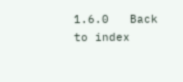1.6.0   Back to index